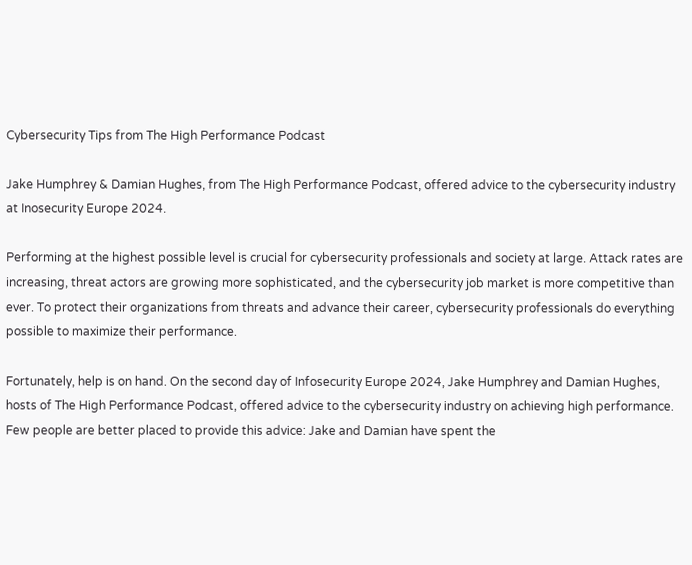Cybersecurity Tips from The High Performance Podcast

Jake Humphrey & Damian Hughes, from The High Performance Podcast, offered advice to the cybersecurity industry at Inosecurity Europe 2024.

Performing at the highest possible level is crucial for cybersecurity professionals and society at large. Attack rates are increasing, threat actors are growing more sophisticated, and the cybersecurity job market is more competitive than ever. To protect their organizations from threats and advance their career, cybersecurity professionals do everything possible to maximize their performance.

Fortunately, help is on hand. On the second day of Infosecurity Europe 2024, Jake Humphrey and Damian Hughes, hosts of The High Performance Podcast, offered advice to the cybersecurity industry on achieving high performance. Few people are better placed to provide this advice: Jake and Damian have spent the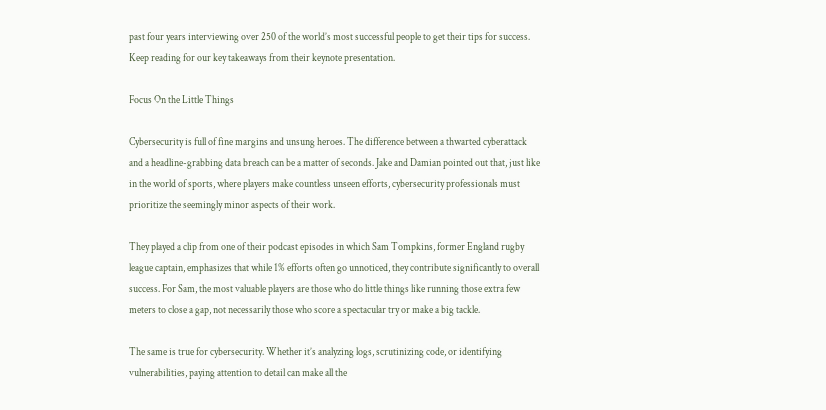past four years interviewing over 250 of the world’s most successful people to get their tips for success. Keep reading for our key takeaways from their keynote presentation.

Focus On the Little Things

Cybersecurity is full of fine margins and unsung heroes. The difference between a thwarted cyberattack and a headline-grabbing data breach can be a matter of seconds. Jake and Damian pointed out that, just like in the world of sports, where players make countless unseen efforts, cybersecurity professionals must prioritize the seemingly minor aspects of their work.

They played a clip from one of their podcast episodes in which Sam Tompkins, former England rugby league captain, emphasizes that while 1% efforts often go unnoticed, they contribute significantly to overall success. For Sam, the most valuable players are those who do little things like running those extra few meters to close a gap, not necessarily those who score a spectacular try or make a big tackle.

The same is true for cybersecurity. Whether it’s analyzing logs, scrutinizing code, or identifying vulnerabilities, paying attention to detail can make all the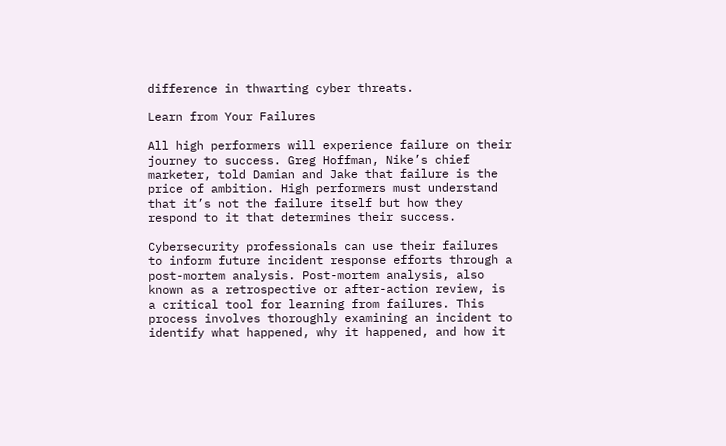difference in thwarting cyber threats.

Learn from Your Failures

All high performers will experience failure on their journey to success. Greg Hoffman, Nike’s chief marketer, told Damian and Jake that failure is the price of ambition. High performers must understand that it’s not the failure itself but how they respond to it that determines their success.

Cybersecurity professionals can use their failures to inform future incident response efforts through a post-mortem analysis. Post-mortem analysis, also known as a retrospective or after-action review, is a critical tool for learning from failures. This process involves thoroughly examining an incident to identify what happened, why it happened, and how it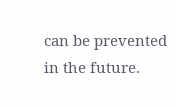can be prevented in the future.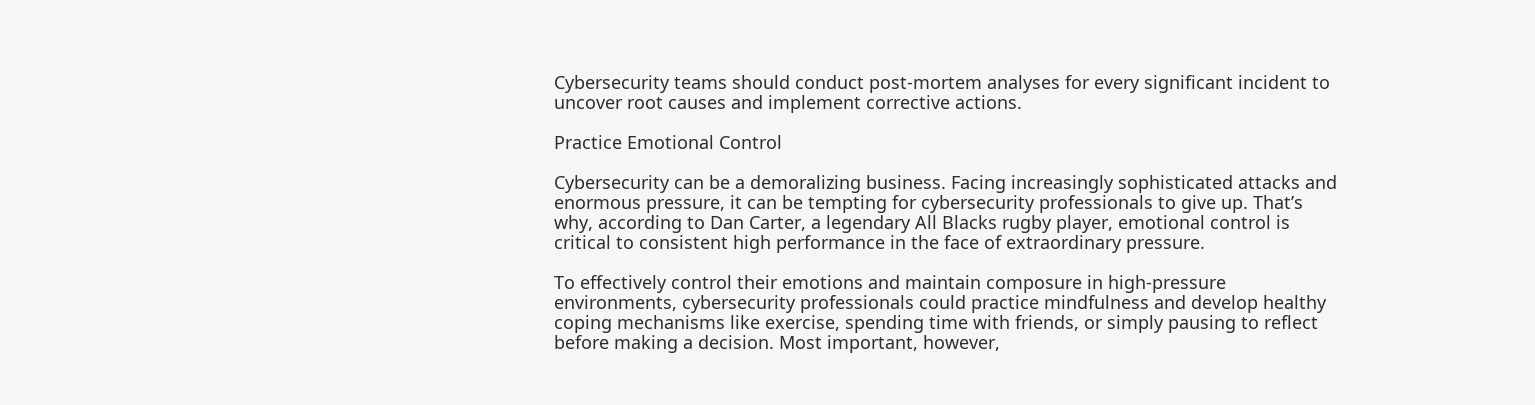Cybersecurity teams should conduct post-mortem analyses for every significant incident to uncover root causes and implement corrective actions.

Practice Emotional Control

Cybersecurity can be a demoralizing business. Facing increasingly sophisticated attacks and enormous pressure, it can be tempting for cybersecurity professionals to give up. That’s why, according to Dan Carter, a legendary All Blacks rugby player, emotional control is critical to consistent high performance in the face of extraordinary pressure.

To effectively control their emotions and maintain composure in high-pressure environments, cybersecurity professionals could practice mindfulness and develop healthy coping mechanisms like exercise, spending time with friends, or simply pausing to reflect before making a decision. Most important, however,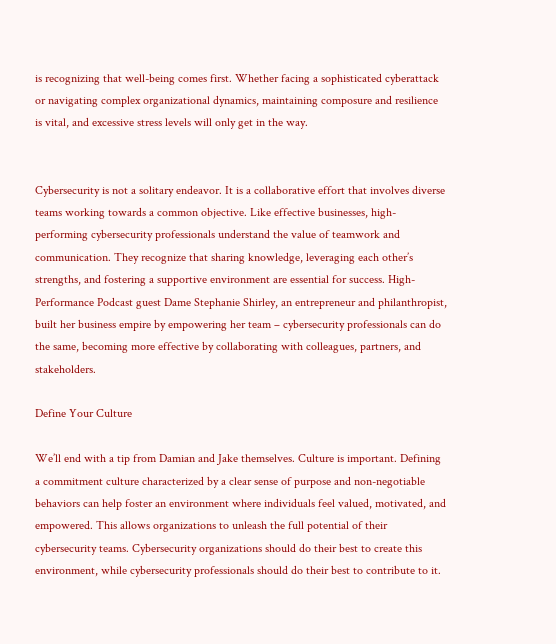is recognizing that well-being comes first. Whether facing a sophisticated cyberattack or navigating complex organizational dynamics, maintaining composure and resilience is vital, and excessive stress levels will only get in the way.


Cybersecurity is not a solitary endeavor. It is a collaborative effort that involves diverse teams working towards a common objective. Like effective businesses, high-performing cybersecurity professionals understand the value of teamwork and communication. They recognize that sharing knowledge, leveraging each other’s strengths, and fostering a supportive environment are essential for success. High-Performance Podcast guest Dame Stephanie Shirley, an entrepreneur and philanthropist, built her business empire by empowering her team – cybersecurity professionals can do the same, becoming more effective by collaborating with colleagues, partners, and stakeholders.

Define Your Culture

We’ll end with a tip from Damian and Jake themselves. Culture is important. Defining a commitment culture characterized by a clear sense of purpose and non-negotiable behaviors can help foster an environment where individuals feel valued, motivated, and empowered. This allows organizations to unleash the full potential of their cybersecurity teams. Cybersecurity organizations should do their best to create this environment, while cybersecurity professionals should do their best to contribute to it.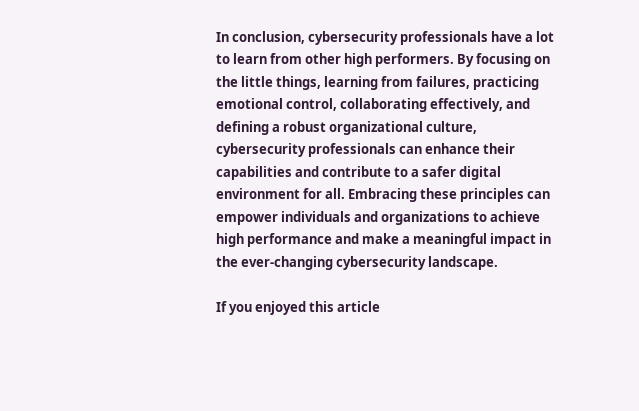In conclusion, cybersecurity professionals have a lot to learn from other high performers. By focusing on the little things, learning from failures, practicing emotional control, collaborating effectively, and defining a robust organizational culture, cybersecurity professionals can enhance their capabilities and contribute to a safer digital environment for all. Embracing these principles can empower individuals and organizations to achieve high performance and make a meaningful impact in the ever-changing cybersecurity landscape.

If you enjoyed this article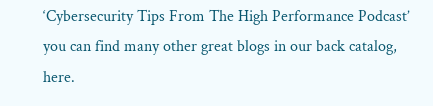‘Cybersecurity Tips From The High Performance Podcast’ you can find many other great blogs in our back catalog, here.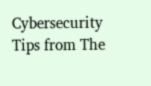Cybersecurity Tips from The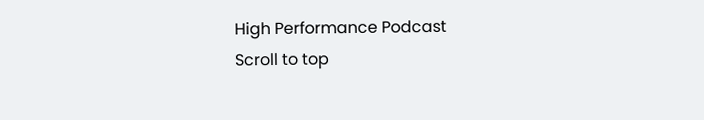High Performance Podcast
Scroll to top